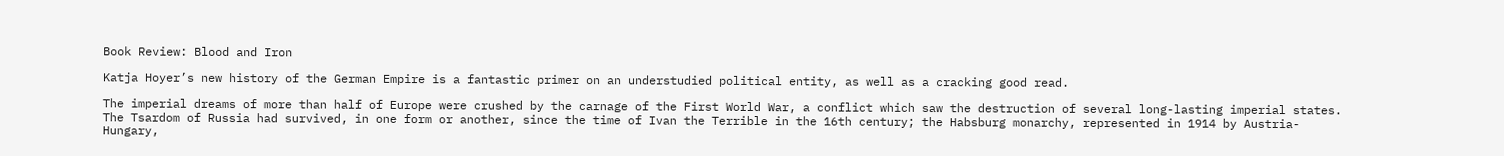Book Review: Blood and Iron

Katja Hoyer’s new history of the German Empire is a fantastic primer on an understudied political entity, as well as a cracking good read.

The imperial dreams of more than half of Europe were crushed by the carnage of the First World War, a conflict which saw the destruction of several long-lasting imperial states. The Tsardom of Russia had survived, in one form or another, since the time of Ivan the Terrible in the 16th century; the Habsburg monarchy, represented in 1914 by Austria-Hungary,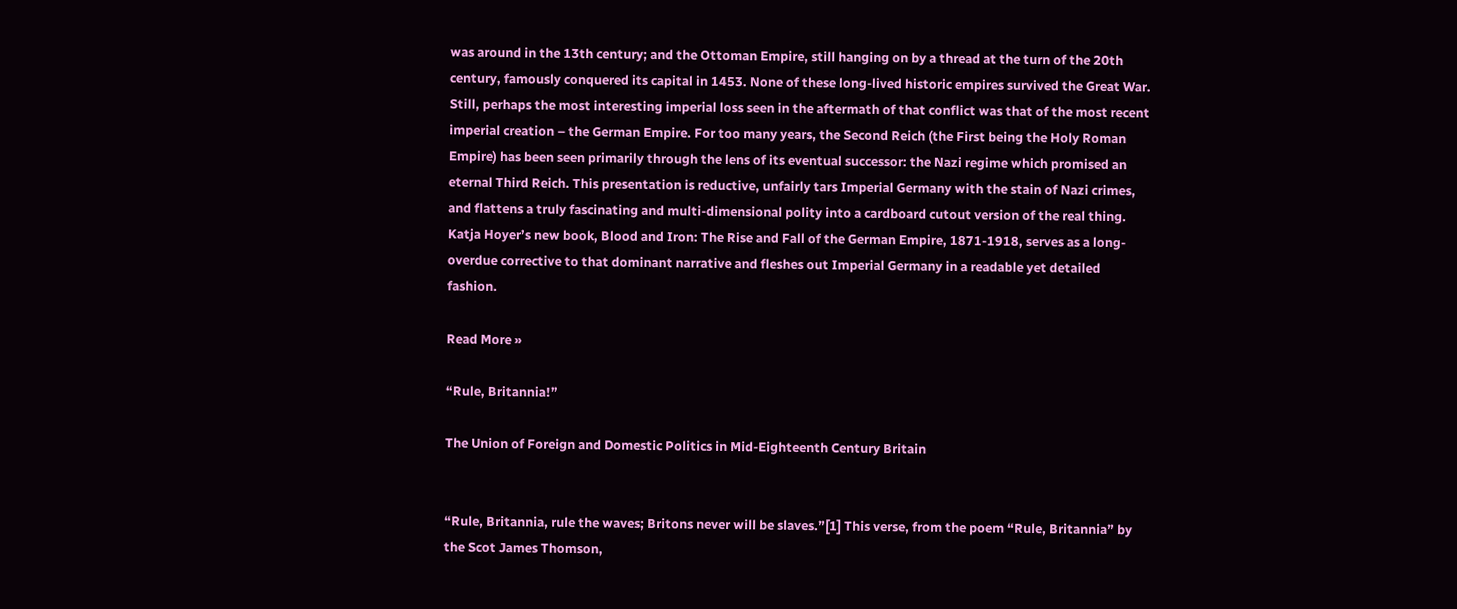was around in the 13th century; and the Ottoman Empire, still hanging on by a thread at the turn of the 20th century, famously conquered its capital in 1453. None of these long-lived historic empires survived the Great War. Still, perhaps the most interesting imperial loss seen in the aftermath of that conflict was that of the most recent imperial creation – the German Empire. For too many years, the Second Reich (the First being the Holy Roman Empire) has been seen primarily through the lens of its eventual successor: the Nazi regime which promised an eternal Third Reich. This presentation is reductive, unfairly tars Imperial Germany with the stain of Nazi crimes, and flattens a truly fascinating and multi-dimensional polity into a cardboard cutout version of the real thing. Katja Hoyer’s new book, Blood and Iron: The Rise and Fall of the German Empire, 1871-1918, serves as a long-overdue corrective to that dominant narrative and fleshes out Imperial Germany in a readable yet detailed fashion.

Read More »

“Rule, Britannia!”

The Union of Foreign and Domestic Politics in Mid-Eighteenth Century Britain


“Rule, Britannia, rule the waves; Britons never will be slaves.”[1] This verse, from the poem “Rule, Britannia” by the Scot James Thomson,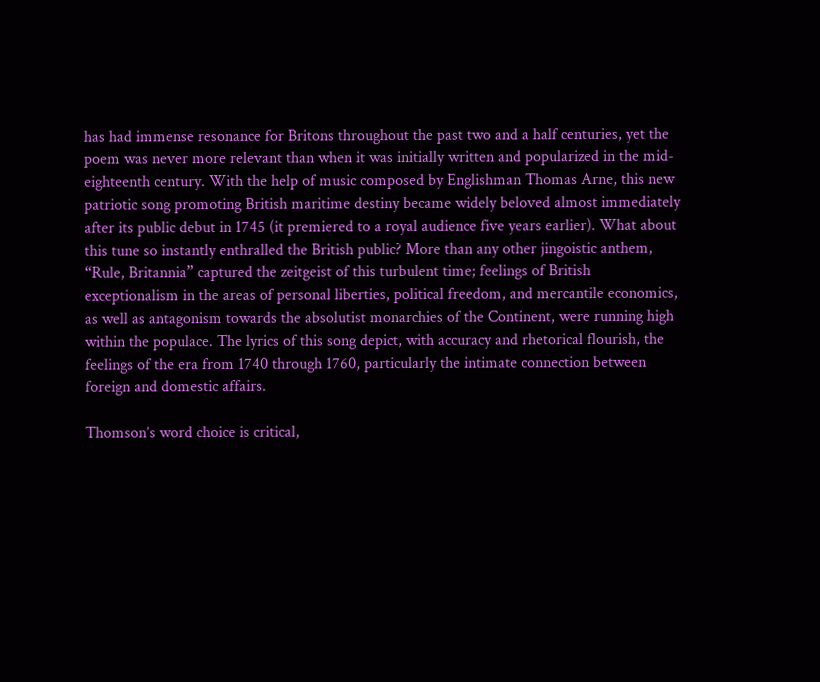has had immense resonance for Britons throughout the past two and a half centuries, yet the poem was never more relevant than when it was initially written and popularized in the mid-eighteenth century. With the help of music composed by Englishman Thomas Arne, this new patriotic song promoting British maritime destiny became widely beloved almost immediately after its public debut in 1745 (it premiered to a royal audience five years earlier). What about this tune so instantly enthralled the British public? More than any other jingoistic anthem, “Rule, Britannia” captured the zeitgeist of this turbulent time; feelings of British exceptionalism in the areas of personal liberties, political freedom, and mercantile economics, as well as antagonism towards the absolutist monarchies of the Continent, were running high within the populace. The lyrics of this song depict, with accuracy and rhetorical flourish, the feelings of the era from 1740 through 1760, particularly the intimate connection between foreign and domestic affairs.

Thomson’s word choice is critical,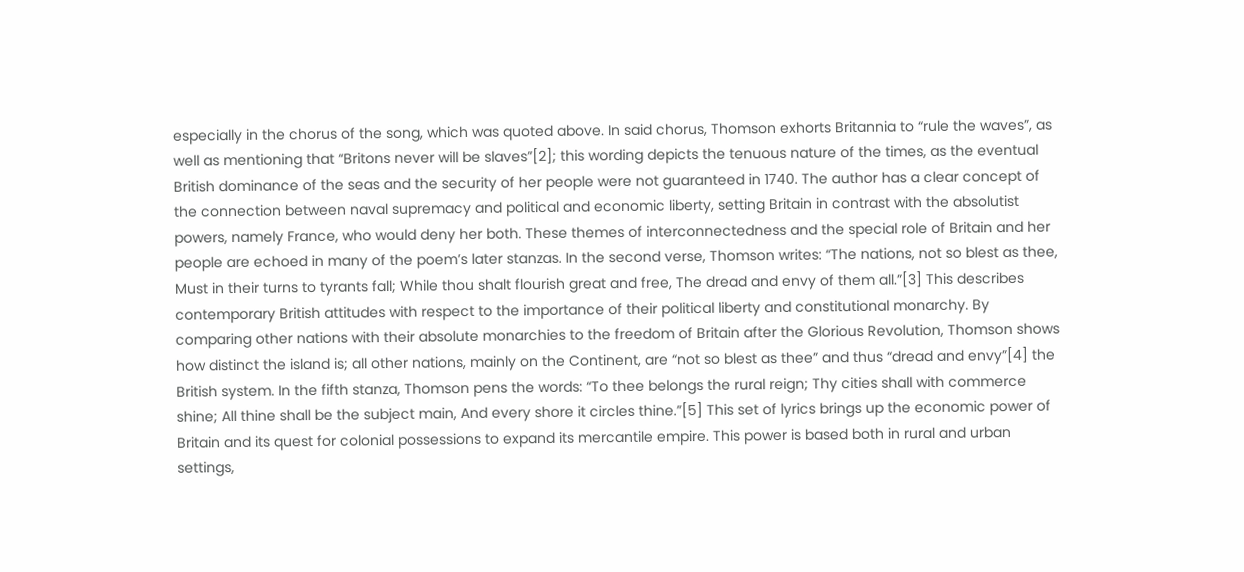especially in the chorus of the song, which was quoted above. In said chorus, Thomson exhorts Britannia to “rule the waves”, as well as mentioning that “Britons never will be slaves”[2]; this wording depicts the tenuous nature of the times, as the eventual British dominance of the seas and the security of her people were not guaranteed in 1740. The author has a clear concept of the connection between naval supremacy and political and economic liberty, setting Britain in contrast with the absolutist powers, namely France, who would deny her both. These themes of interconnectedness and the special role of Britain and her people are echoed in many of the poem’s later stanzas. In the second verse, Thomson writes: “The nations, not so blest as thee, Must in their turns to tyrants fall; While thou shalt flourish great and free, The dread and envy of them all.”[3] This describes contemporary British attitudes with respect to the importance of their political liberty and constitutional monarchy. By comparing other nations with their absolute monarchies to the freedom of Britain after the Glorious Revolution, Thomson shows how distinct the island is; all other nations, mainly on the Continent, are “not so blest as thee” and thus “dread and envy”[4] the British system. In the fifth stanza, Thomson pens the words: “To thee belongs the rural reign; Thy cities shall with commerce shine; All thine shall be the subject main, And every shore it circles thine.”[5] This set of lyrics brings up the economic power of Britain and its quest for colonial possessions to expand its mercantile empire. This power is based both in rural and urban settings,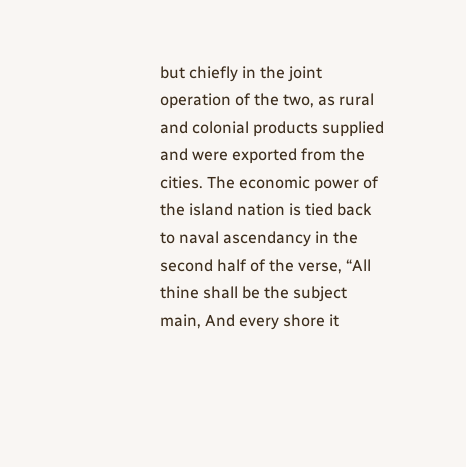but chiefly in the joint operation of the two, as rural and colonial products supplied and were exported from the cities. The economic power of the island nation is tied back to naval ascendancy in the second half of the verse, “All thine shall be the subject main, And every shore it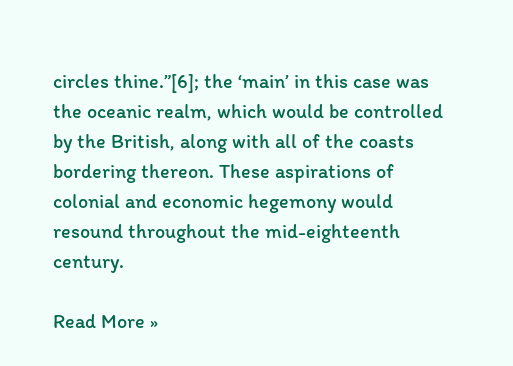circles thine.”[6]; the ‘main’ in this case was the oceanic realm, which would be controlled by the British, along with all of the coasts bordering thereon. These aspirations of colonial and economic hegemony would resound throughout the mid-eighteenth century.

Read More »